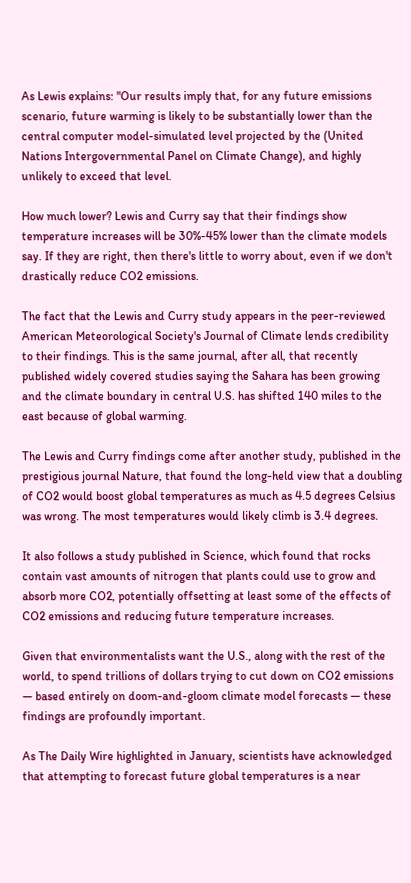As Lewis explains: "Our results imply that, for any future emissions scenario, future warming is likely to be substantially lower than the central computer model-simulated level projected by the (United Nations Intergovernmental Panel on Climate Change), and highly unlikely to exceed that level.

How much lower? Lewis and Curry say that their findings show temperature increases will be 30%-45% lower than the climate models say. If they are right, then there's little to worry about, even if we don't drastically reduce CO2 emissions.

The fact that the Lewis and Curry study appears in the peer-reviewed American Meteorological Society's Journal of Climate lends credibility to their findings. This is the same journal, after all, that recently published widely covered studies saying the Sahara has been growing and the climate boundary in central U.S. has shifted 140 miles to the east because of global warming.

The Lewis and Curry findings come after another study, published in the prestigious journal Nature, that found the long-held view that a doubling of CO2 would boost global temperatures as much as 4.5 degrees Celsius was wrong. The most temperatures would likely climb is 3.4 degrees.

It also follows a study published in Science, which found that rocks contain vast amounts of nitrogen that plants could use to grow and absorb more CO2, potentially offsetting at least some of the effects of CO2 emissions and reducing future temperature increases.

Given that environmentalists want the U.S., along with the rest of the world, to spend trillions of dollars trying to cut down on CO2 emissions — based entirely on doom-and-gloom climate model forecasts — these findings are profoundly important.

As The Daily Wire highlighted in January, scientists have acknowledged that attempting to forecast future global temperatures is a near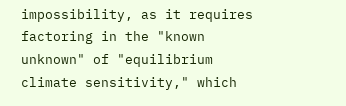impossibility, as it requires factoring in the "known unknown" of "equilibrium climate sensitivity," which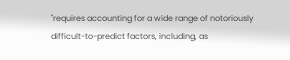"requires accounting for a wide range of notoriously difficult-to-predict factors, including, as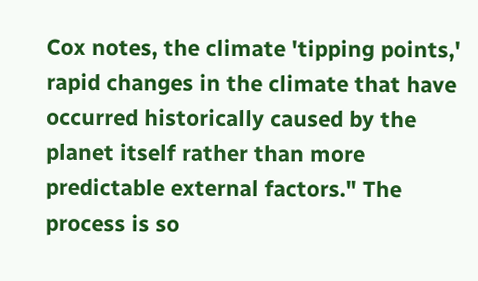Cox notes, the climate 'tipping points,' rapid changes in the climate that have occurred historically caused by the planet itself rather than more predictable external factors." The process is so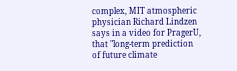complex, MIT atmospheric physician Richard Lindzen says in a video for PragerU, that "long-term prediction of future climate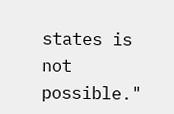states is not possible."